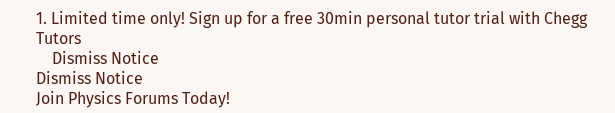1. Limited time only! Sign up for a free 30min personal tutor trial with Chegg Tutors
    Dismiss Notice
Dismiss Notice
Join Physics Forums Today!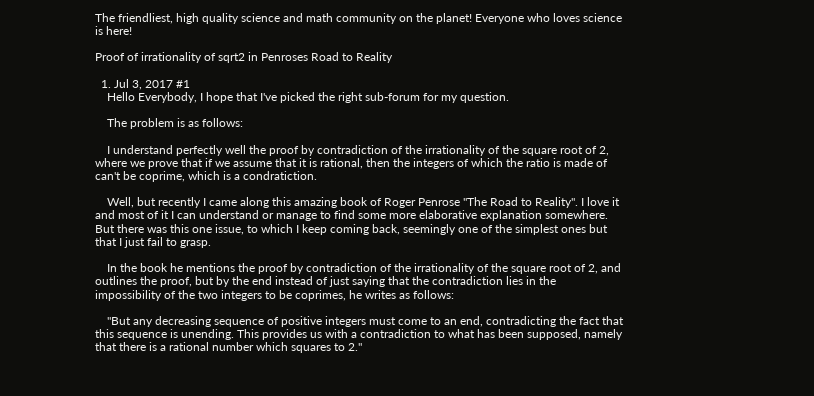The friendliest, high quality science and math community on the planet! Everyone who loves science is here!

Proof of irrationality of sqrt2 in Penroses Road to Reality

  1. Jul 3, 2017 #1
    Hello Everybody, I hope that I've picked the right sub-forum for my question.

    The problem is as follows:

    I understand perfectly well the proof by contradiction of the irrationality of the square root of 2, where we prove that if we assume that it is rational, then the integers of which the ratio is made of can't be coprime, which is a condratiction.

    Well, but recently I came along this amazing book of Roger Penrose "The Road to Reality". I love it and most of it I can understand or manage to find some more elaborative explanation somewhere. But there was this one issue, to which I keep coming back, seemingly one of the simplest ones but that I just fail to grasp.

    In the book he mentions the proof by contradiction of the irrationality of the square root of 2, and outlines the proof, but by the end instead of just saying that the contradiction lies in the impossibility of the two integers to be coprimes, he writes as follows:

    "But any decreasing sequence of positive integers must come to an end, contradicting the fact that this sequence is unending. This provides us with a contradiction to what has been supposed, namely that there is a rational number which squares to 2."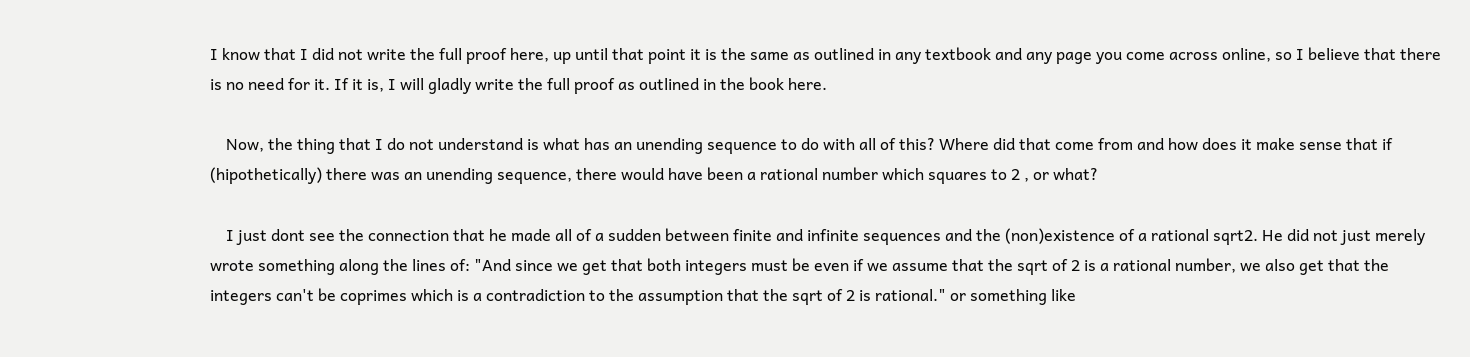I know that I did not write the full proof here, up until that point it is the same as outlined in any textbook and any page you come across online, so I believe that there is no need for it. If it is, I will gladly write the full proof as outlined in the book here.

    Now, the thing that I do not understand is what has an unending sequence to do with all of this? Where did that come from and how does it make sense that if (hipothetically) there was an unending sequence, there would have been a rational number which squares to 2 , or what?

    I just dont see the connection that he made all of a sudden between finite and infinite sequences and the (non)existence of a rational sqrt2. He did not just merely wrote something along the lines of: "And since we get that both integers must be even if we assume that the sqrt of 2 is a rational number, we also get that the integers can't be coprimes which is a contradiction to the assumption that the sqrt of 2 is rational." or something like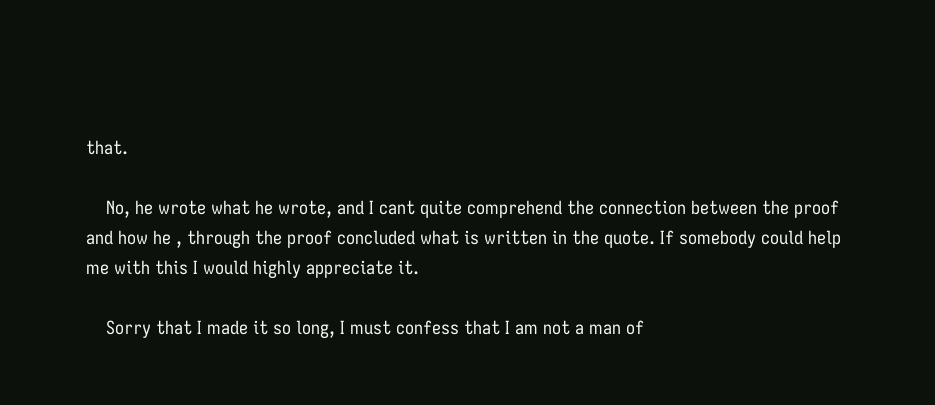that.

    No, he wrote what he wrote, and I cant quite comprehend the connection between the proof and how he , through the proof concluded what is written in the quote. If somebody could help me with this I would highly appreciate it.

    Sorry that I made it so long, I must confess that I am not a man of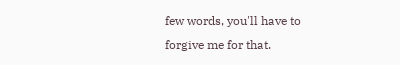few words, you'll have to forgive me for that.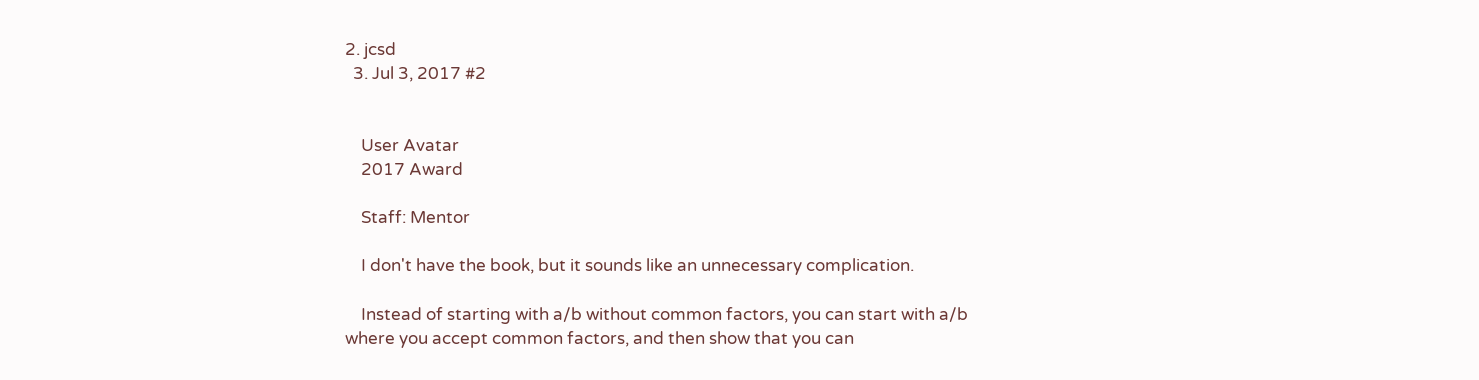2. jcsd
  3. Jul 3, 2017 #2


    User Avatar
    2017 Award

    Staff: Mentor

    I don't have the book, but it sounds like an unnecessary complication.

    Instead of starting with a/b without common factors, you can start with a/b where you accept common factors, and then show that you can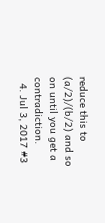reduce this to (a/2)/(b/2) and so on until you get a contradiction.
  4. Jul 3, 2017 #3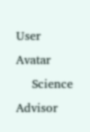User Avatar
    Science Advisor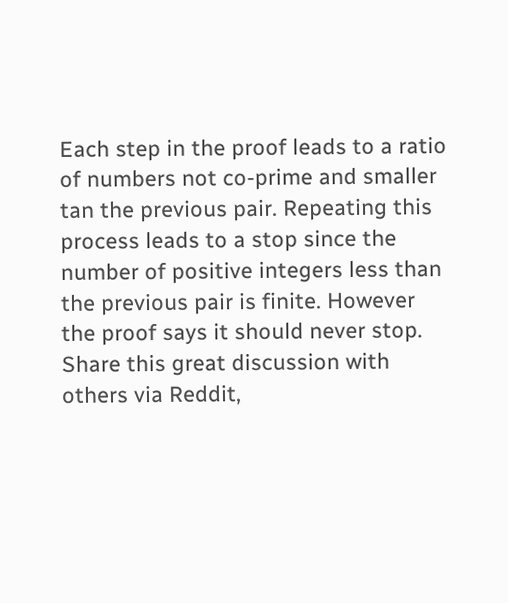Each step in the proof leads to a ratio of numbers not co-prime and smaller tan the previous pair. Repeating this process leads to a stop since the number of positive integers less than the previous pair is finite. However the proof says it should never stop.
Share this great discussion with others via Reddit,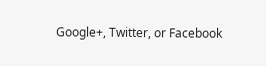Google+, Twitter, or Facebook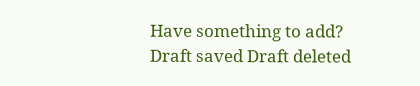Have something to add?
Draft saved Draft deleted